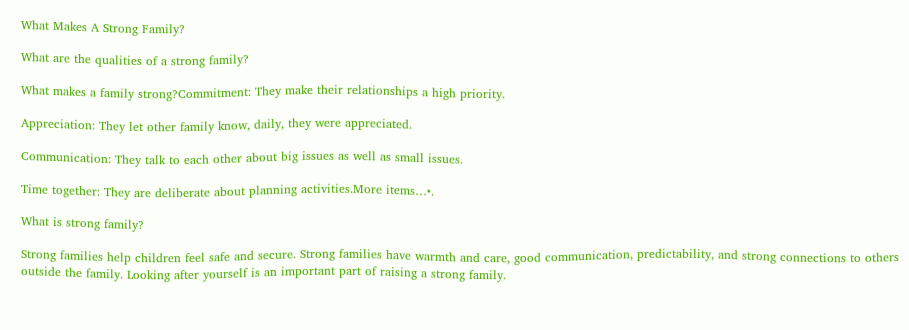What Makes A Strong Family?

What are the qualities of a strong family?

What makes a family strong?Commitment: They make their relationships a high priority.

Appreciation: They let other family know, daily, they were appreciated.

Communication: They talk to each other about big issues as well as small issues.

Time together: They are deliberate about planning activities.More items…•.

What is strong family?

Strong families help children feel safe and secure. Strong families have warmth and care, good communication, predictability, and strong connections to others outside the family. Looking after yourself is an important part of raising a strong family.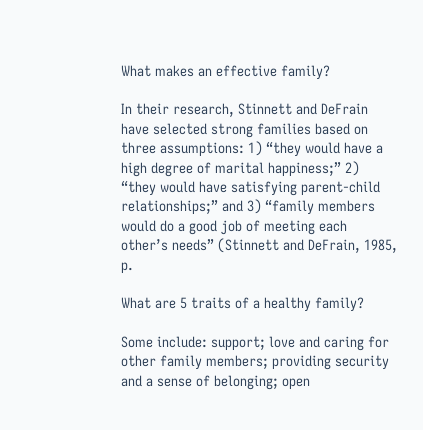What makes an effective family?

In their research, Stinnett and DeFrain have selected strong families based on three assumptions: 1) “they would have a high degree of marital happiness;” 2) “they would have satisfying parent-child relationships;” and 3) “family members would do a good job of meeting each other’s needs” (Stinnett and DeFrain, 1985, p.

What are 5 traits of a healthy family?

Some include: support; love and caring for other family members; providing security and a sense of belonging; open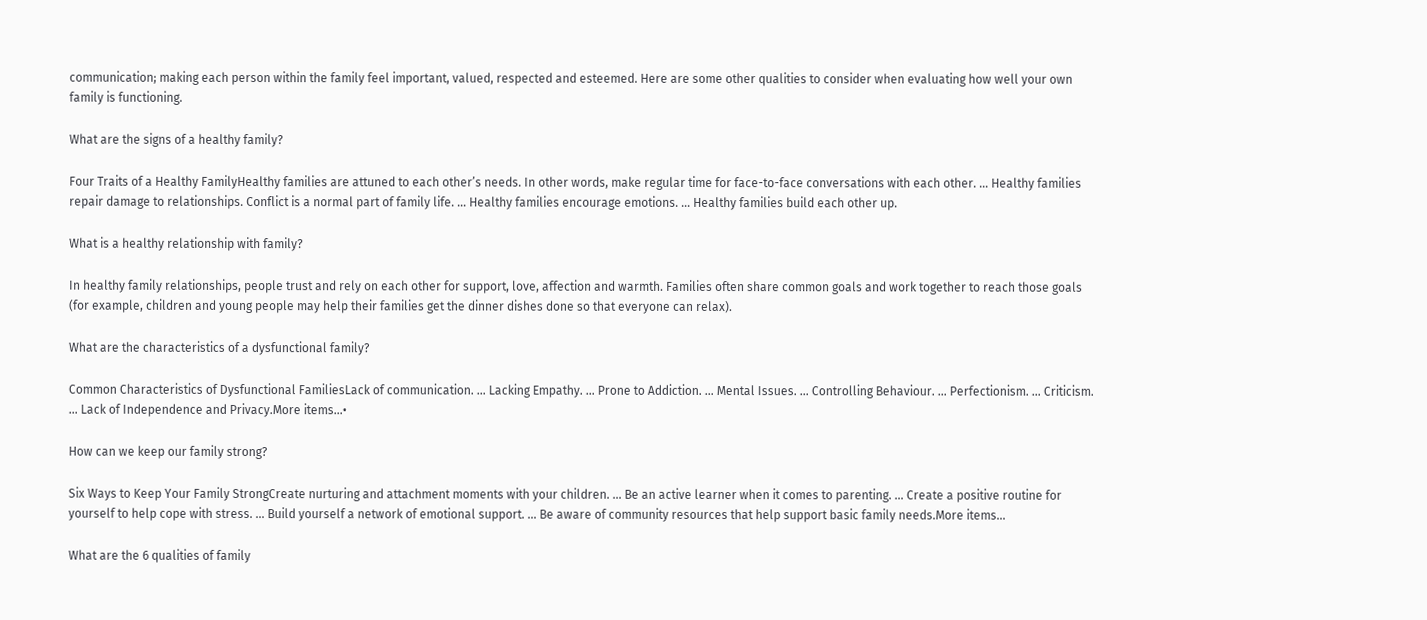communication; making each person within the family feel important, valued, respected and esteemed. Here are some other qualities to consider when evaluating how well your own family is functioning.

What are the signs of a healthy family?

Four Traits of a Healthy FamilyHealthy families are attuned to each other’s needs. In other words, make regular time for face-to-face conversations with each other. … Healthy families repair damage to relationships. Conflict is a normal part of family life. … Healthy families encourage emotions. … Healthy families build each other up.

What is a healthy relationship with family?

In healthy family relationships, people trust and rely on each other for support, love, affection and warmth. Families often share common goals and work together to reach those goals (for example, children and young people may help their families get the dinner dishes done so that everyone can relax).

What are the characteristics of a dysfunctional family?

Common Characteristics of Dysfunctional FamiliesLack of communication. … Lacking Empathy. … Prone to Addiction. … Mental Issues. … Controlling Behaviour. … Perfectionism. … Criticism. … Lack of Independence and Privacy.More items…•

How can we keep our family strong?

Six Ways to Keep Your Family StrongCreate nurturing and attachment moments with your children. … Be an active learner when it comes to parenting. … Create a positive routine for yourself to help cope with stress. … Build yourself a network of emotional support. … Be aware of community resources that help support basic family needs.More items…

What are the 6 qualities of family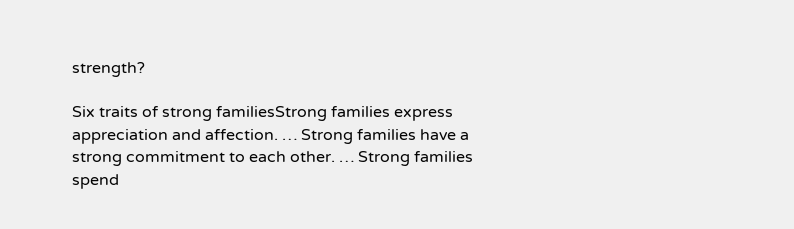strength?

Six traits of strong familiesStrong families express appreciation and affection. … Strong families have a strong commitment to each other. … Strong families spend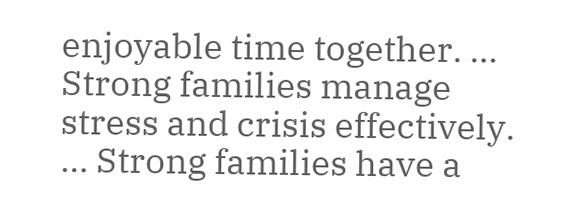enjoyable time together. … Strong families manage stress and crisis effectively. … Strong families have a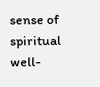sense of spiritual well-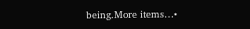being.More items…•